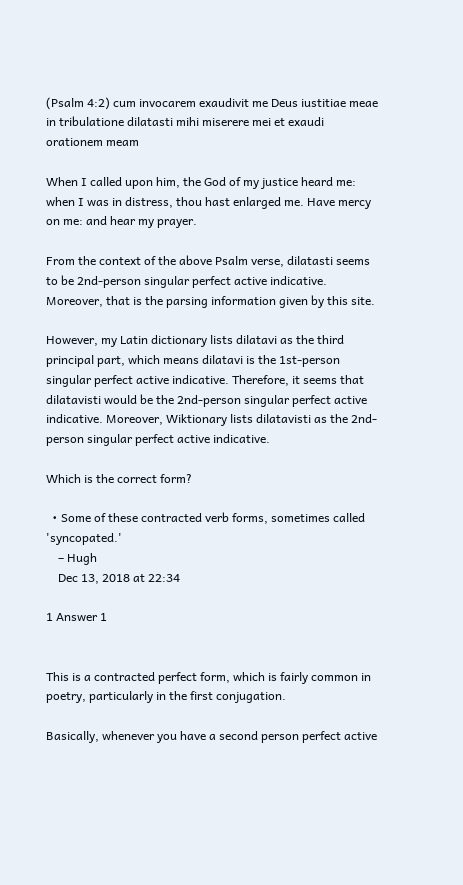(Psalm 4:2) cum invocarem exaudivit me Deus iustitiae meae in tribulatione dilatasti mihi miserere mei et exaudi orationem meam

When I called upon him, the God of my justice heard me: when I was in distress, thou hast enlarged me. Have mercy on me: and hear my prayer.

From the context of the above Psalm verse, dilatasti seems to be 2nd-person singular perfect active indicative. Moreover, that is the parsing information given by this site.

However, my Latin dictionary lists dilatavi as the third principal part, which means dilatavi is the 1st-person singular perfect active indicative. Therefore, it seems that dilatavisti would be the 2nd-person singular perfect active indicative. Moreover, Wiktionary lists dilatavisti as the 2nd-person singular perfect active indicative.

Which is the correct form?

  • Some of these contracted verb forms, sometimes called 'syncopated.'
    – Hugh
    Dec 13, 2018 at 22:34

1 Answer 1


This is a contracted perfect form, which is fairly common in poetry, particularly in the first conjugation.

Basically, whenever you have a second person perfect active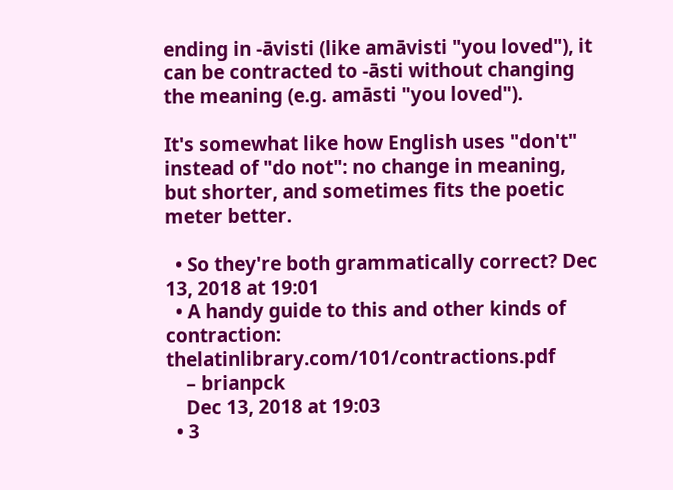ending in -āvisti (like amāvisti "you loved"), it can be contracted to -āsti without changing the meaning (e.g. amāsti "you loved").

It's somewhat like how English uses "don't" instead of "do not": no change in meaning, but shorter, and sometimes fits the poetic meter better.

  • So they're both grammatically correct? Dec 13, 2018 at 19:01
  • A handy guide to this and other kinds of contraction: thelatinlibrary.com/101/contractions.pdf
    – brianpck
    Dec 13, 2018 at 19:03
  • 3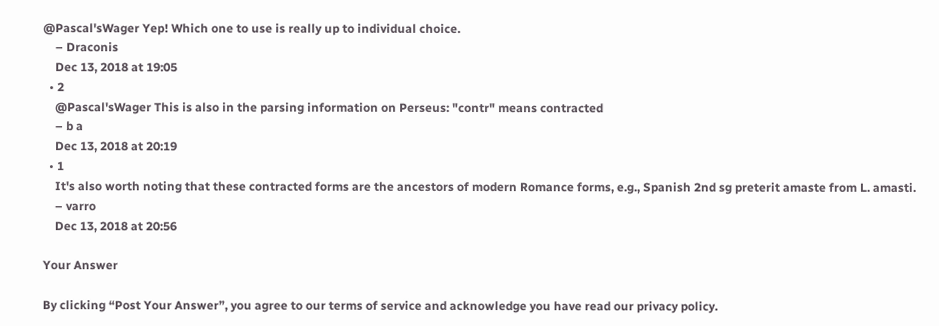@Pascal'sWager Yep! Which one to use is really up to individual choice.
    – Draconis
    Dec 13, 2018 at 19:05
  • 2
    @Pascal'sWager This is also in the parsing information on Perseus: "contr" means contracted
    – b a
    Dec 13, 2018 at 20:19
  • 1
    It's also worth noting that these contracted forms are the ancestors of modern Romance forms, e.g., Spanish 2nd sg preterit amaste from L. amasti.
    – varro
    Dec 13, 2018 at 20:56

Your Answer

By clicking “Post Your Answer”, you agree to our terms of service and acknowledge you have read our privacy policy.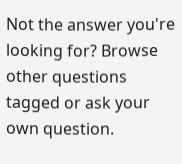Not the answer you're looking for? Browse other questions tagged or ask your own question.